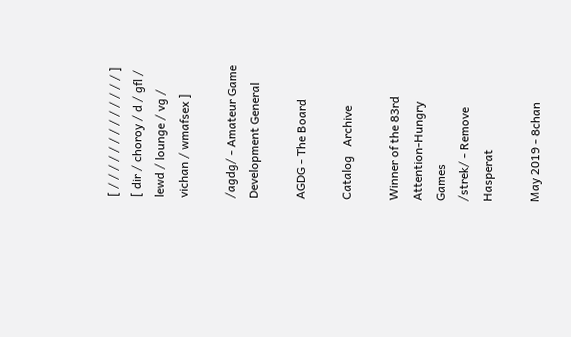[ / / / / / / / / / / / / / ] [ dir / choroy / d / gfl / lewd / lounge / vg / vichan / wmafsex ]

/agdg/ - Amateur Game Development General

AGDG - The Board

Catalog   Archive

Winner of the 83rd Attention-Hungry Games
/strek/ - Remove Hasperat

May 2019 - 8chan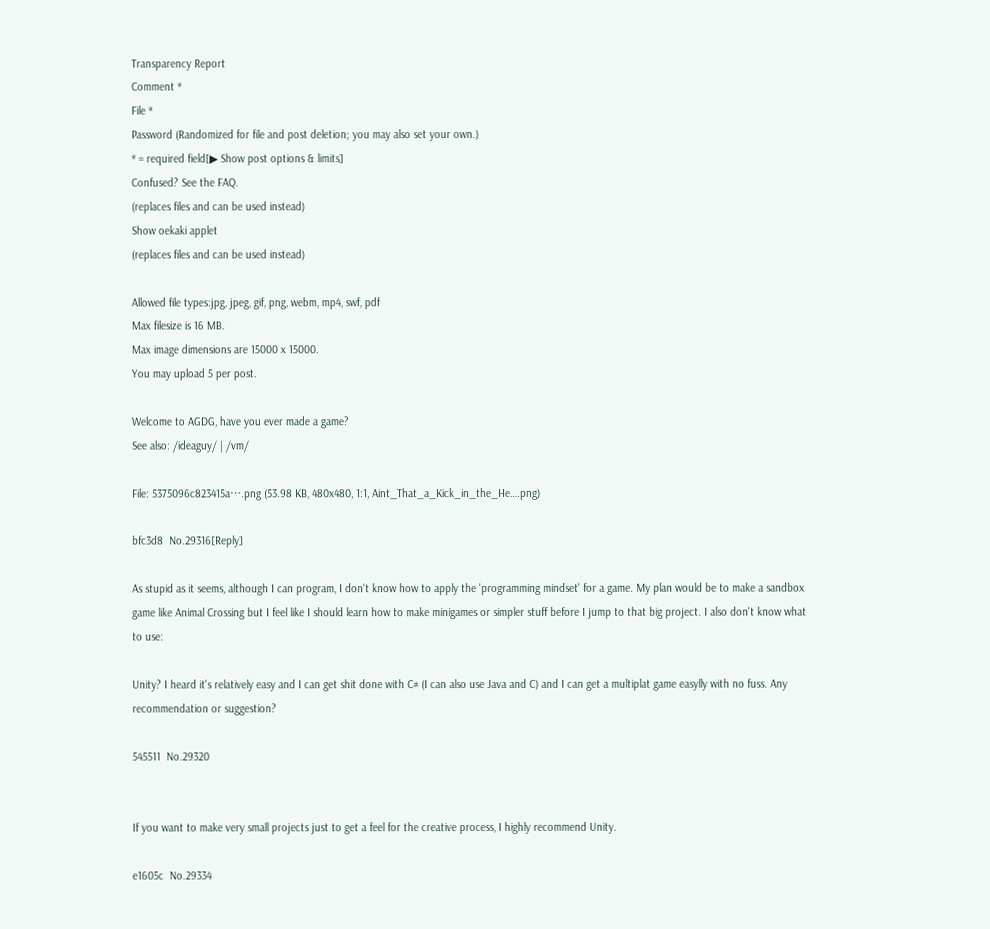Transparency Report
Comment *
File *
Password (Randomized for file and post deletion; you may also set your own.)
* = required field[▶ Show post options & limits]
Confused? See the FAQ.
(replaces files and can be used instead)
Show oekaki applet
(replaces files and can be used instead)

Allowed file types:jpg, jpeg, gif, png, webm, mp4, swf, pdf
Max filesize is 16 MB.
Max image dimensions are 15000 x 15000.
You may upload 5 per post.

Welcome to AGDG, have you ever made a game?
See also: /ideaguy/ | /vm/

File: 5375096c823415a⋯.png (53.98 KB, 480x480, 1:1, Aint_That_a_Kick_in_the_He….png)

bfc3d8  No.29316[Reply]

As stupid as it seems, although I can program, I don't know how to apply the 'programming mindset' for a game. My plan would be to make a sandbox game like Animal Crossing but I feel like I should learn how to make minigames or simpler stuff before I jump to that big project. I also don't know what to use:

Unity? I heard it's relatively easy and I can get shit done with C# (I can also use Java and C) and I can get a multiplat game easylly with no fuss. Any recommendation or suggestion?

545511  No.29320


If you want to make very small projects just to get a feel for the creative process, I highly recommend Unity.

e1605c  No.29334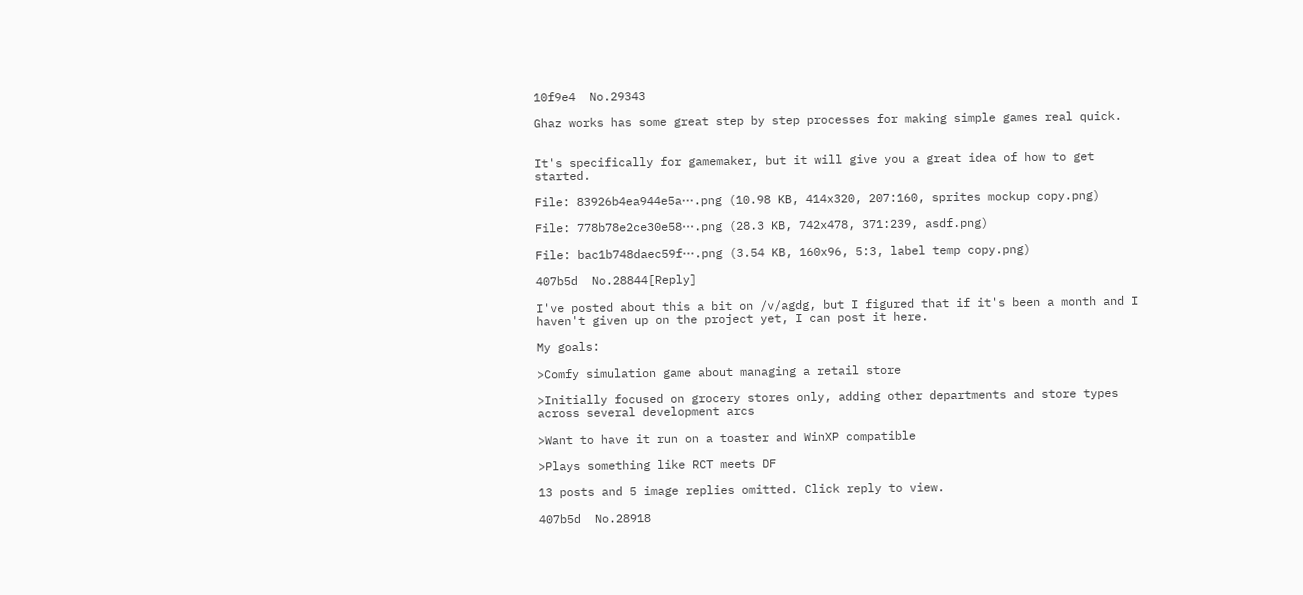10f9e4  No.29343

Ghaz works has some great step by step processes for making simple games real quick.


It's specifically for gamemaker, but it will give you a great idea of how to get started.

File: 83926b4ea944e5a⋯.png (10.98 KB, 414x320, 207:160, sprites mockup copy.png)

File: 778b78e2ce30e58⋯.png (28.3 KB, 742x478, 371:239, asdf.png)

File: bac1b748daec59f⋯.png (3.54 KB, 160x96, 5:3, label temp copy.png)

407b5d  No.28844[Reply]

I've posted about this a bit on /v/agdg, but I figured that if it's been a month and I haven't given up on the project yet, I can post it here.

My goals:

>Comfy simulation game about managing a retail store

>Initially focused on grocery stores only, adding other departments and store types across several development arcs

>Want to have it run on a toaster and WinXP compatible

>Plays something like RCT meets DF

13 posts and 5 image replies omitted. Click reply to view.

407b5d  No.28918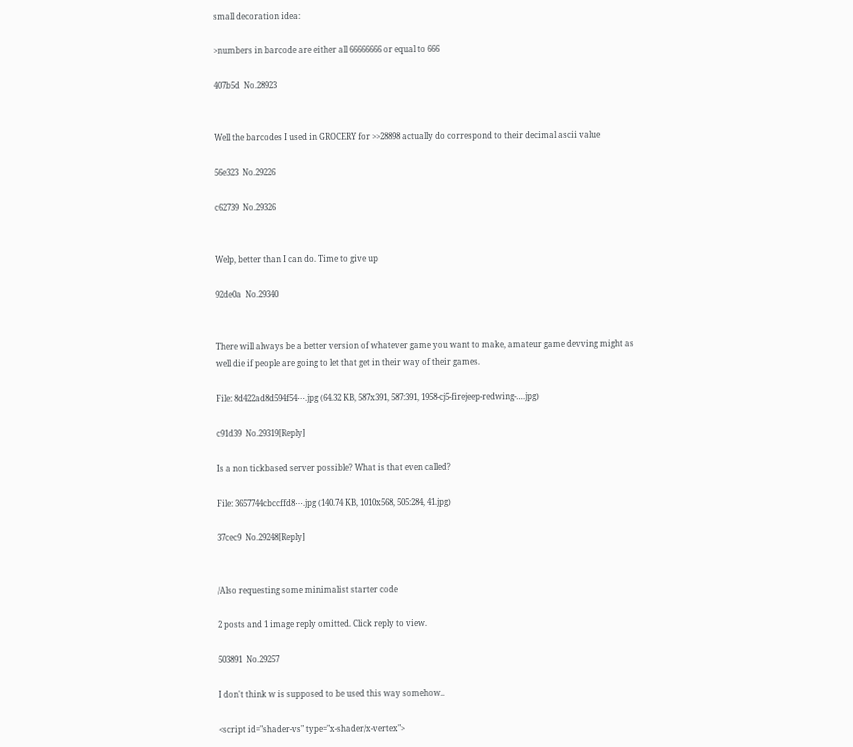small decoration idea:

>numbers in barcode are either all 66666666 or equal to 666

407b5d  No.28923


Well the barcodes I used in GROCERY for >>28898 actually do correspond to their decimal ascii value

56e323  No.29226

c62739  No.29326


Welp, better than I can do. Time to give up

92de0a  No.29340


There will always be a better version of whatever game you want to make, amateur game devving might as well die if people are going to let that get in their way of their games.

File: 8d422ad8d594f54⋯.jpg (64.32 KB, 587x391, 587:391, 1958-cj5-firejeep-redwing-….jpg)

c91d39  No.29319[Reply]

Is a non tickbased server possible? What is that even called?

File: 3657744cbccffd8⋯.jpg (140.74 KB, 1010x568, 505:284, 41.jpg)

37cec9  No.29248[Reply]


/Also requesting some minimalist starter code

2 posts and 1 image reply omitted. Click reply to view.

503891  No.29257

I don't think w is supposed to be used this way somehow..

<script id="shader-vs" type="x-shader/x-vertex">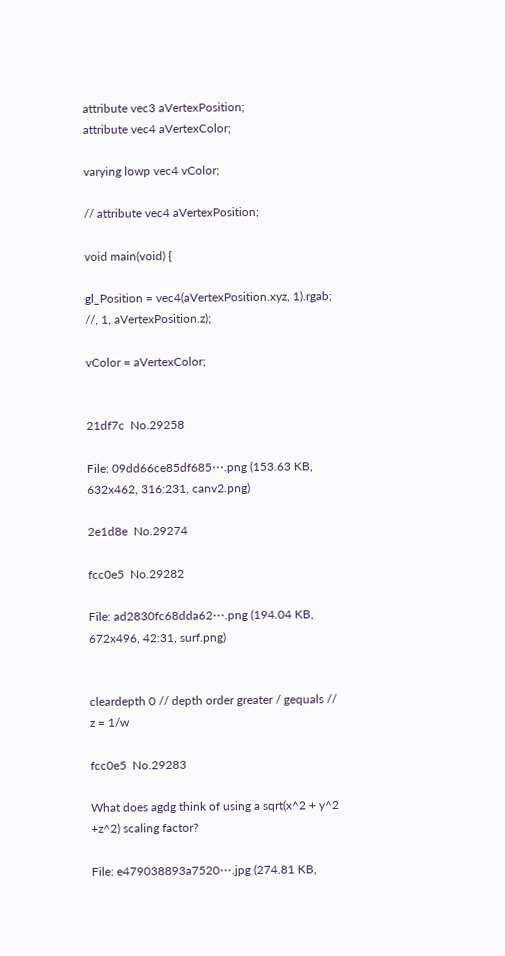attribute vec3 aVertexPosition;
attribute vec4 aVertexColor;

varying lowp vec4 vColor;

// attribute vec4 aVertexPosition;

void main(void) {

gl_Position = vec4(aVertexPosition.xyz, 1).rgab; //, 1, aVertexPosition.z);

vColor = aVertexColor;


21df7c  No.29258

File: 09dd66ce85df685⋯.png (153.63 KB, 632x462, 316:231, canv2.png)

2e1d8e  No.29274

fcc0e5  No.29282

File: ad2830fc68dda62⋯.png (194.04 KB, 672x496, 42:31, surf.png)


cleardepth 0 // depth order greater / gequals // z = 1/w

fcc0e5  No.29283

What does agdg think of using a sqrt(x^2 + y^2 +z^2) scaling factor?

File: e479038893a7520⋯.jpg (274.81 KB,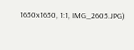1650x1650, 1:1, IMG_2605.JPG)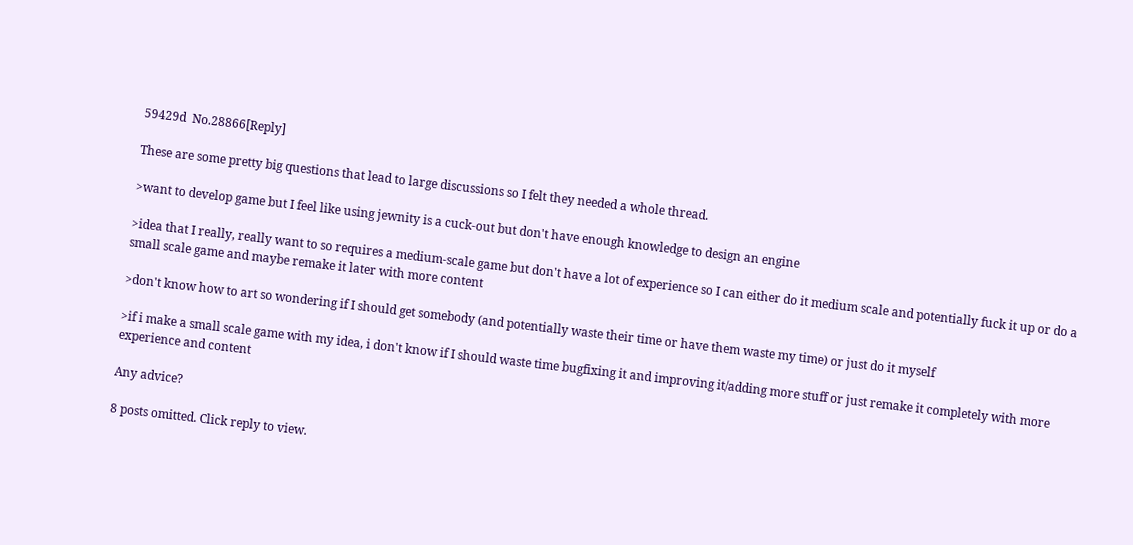59429d  No.28866[Reply]

These are some pretty big questions that lead to large discussions so I felt they needed a whole thread.

>want to develop game but I feel like using jewnity is a cuck-out but don't have enough knowledge to design an engine

>idea that I really, really want to so requires a medium-scale game but don't have a lot of experience so I can either do it medium scale and potentially fuck it up or do a small scale game and maybe remake it later with more content

>don't know how to art so wondering if I should get somebody (and potentially waste their time or have them waste my time) or just do it myself

>if i make a small scale game with my idea, i don't know if I should waste time bugfixing it and improving it/adding more stuff or just remake it completely with more experience and content

Any advice?

8 posts omitted. Click reply to view.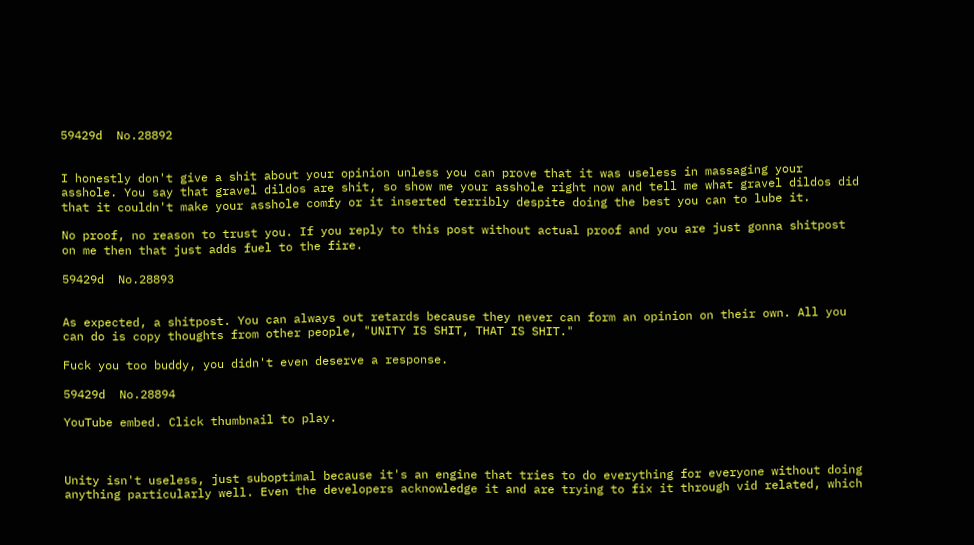59429d  No.28892


I honestly don't give a shit about your opinion unless you can prove that it was useless in massaging your asshole. You say that gravel dildos are shit, so show me your asshole right now and tell me what gravel dildos did that it couldn't make your asshole comfy or it inserted terribly despite doing the best you can to lube it.

No proof, no reason to trust you. If you reply to this post without actual proof and you are just gonna shitpost on me then that just adds fuel to the fire.

59429d  No.28893


As expected, a shitpost. You can always out retards because they never can form an opinion on their own. All you can do is copy thoughts from other people, "UNITY IS SHIT, THAT IS SHIT."

Fuck you too buddy, you didn't even deserve a response.

59429d  No.28894

YouTube embed. Click thumbnail to play.



Unity isn't useless, just suboptimal because it's an engine that tries to do everything for everyone without doing anything particularly well. Even the developers acknowledge it and are trying to fix it through vid related, which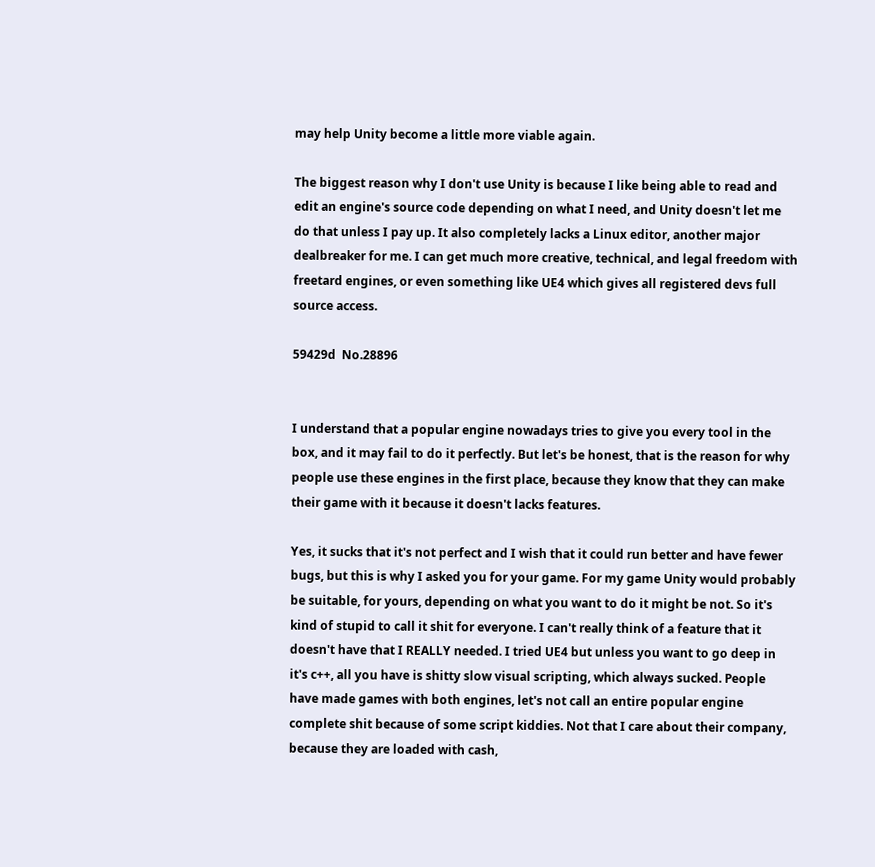may help Unity become a little more viable again.

The biggest reason why I don't use Unity is because I like being able to read and edit an engine's source code depending on what I need, and Unity doesn't let me do that unless I pay up. It also completely lacks a Linux editor, another major dealbreaker for me. I can get much more creative, technical, and legal freedom with freetard engines, or even something like UE4 which gives all registered devs full source access.

59429d  No.28896


I understand that a popular engine nowadays tries to give you every tool in the box, and it may fail to do it perfectly. But let's be honest, that is the reason for why people use these engines in the first place, because they know that they can make their game with it because it doesn't lacks features.

Yes, it sucks that it's not perfect and I wish that it could run better and have fewer bugs, but this is why I asked you for your game. For my game Unity would probably be suitable, for yours, depending on what you want to do it might be not. So it's kind of stupid to call it shit for everyone. I can't really think of a feature that it doesn't have that I REALLY needed. I tried UE4 but unless you want to go deep in it's c++, all you have is shitty slow visual scripting, which always sucked. People have made games with both engines, let's not call an entire popular engine complete shit because of some script kiddies. Not that I care about their company, because they are loaded with cash,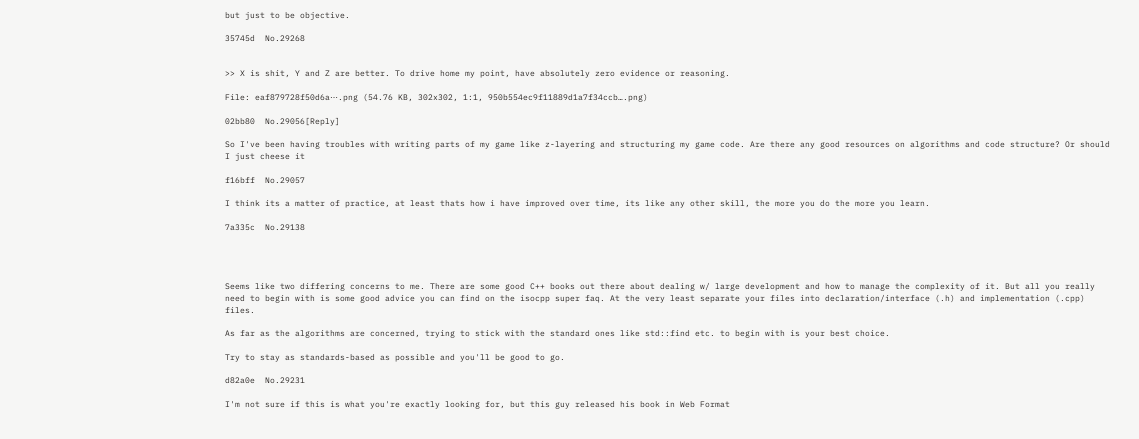but just to be objective.

35745d  No.29268


>> X is shit, Y and Z are better. To drive home my point, have absolutely zero evidence or reasoning.

File: eaf879728f50d6a⋯.png (54.76 KB, 302x302, 1:1, 950b554ec9f11889d1a7f34ccb….png)

02bb80  No.29056[Reply]

So I've been having troubles with writing parts of my game like z-layering and structuring my game code. Are there any good resources on algorithms and code structure? Or should I just cheese it

f16bff  No.29057

I think its a matter of practice, at least thats how i have improved over time, its like any other skill, the more you do the more you learn.

7a335c  No.29138




Seems like two differing concerns to me. There are some good C++ books out there about dealing w/ large development and how to manage the complexity of it. But all you really need to begin with is some good advice you can find on the isocpp super faq. At the very least separate your files into declaration/interface (.h) and implementation (.cpp) files.

As far as the algorithms are concerned, trying to stick with the standard ones like std::find etc. to begin with is your best choice.

Try to stay as standards-based as possible and you'll be good to go.

d82a0e  No.29231

I'm not sure if this is what you're exactly looking for, but this guy released his book in Web Format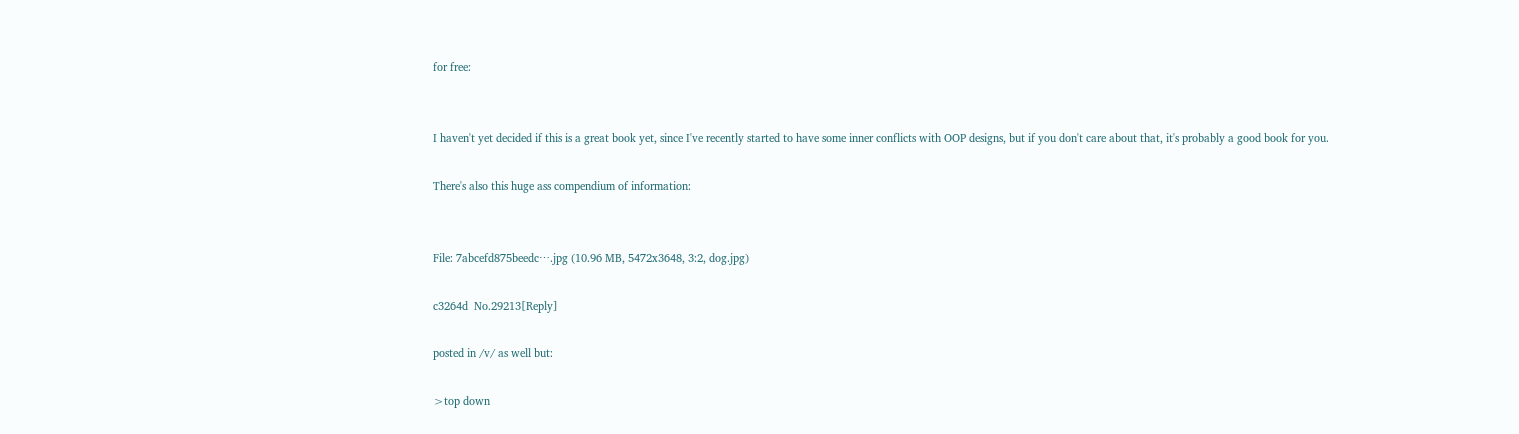for free:


I haven't yet decided if this is a great book yet, since I've recently started to have some inner conflicts with OOP designs, but if you don't care about that, it's probably a good book for you.

There's also this huge ass compendium of information:


File: 7abcefd875beedc⋯.jpg (10.96 MB, 5472x3648, 3:2, dog.jpg)

c3264d  No.29213[Reply]

posted in /v/ as well but:

>top down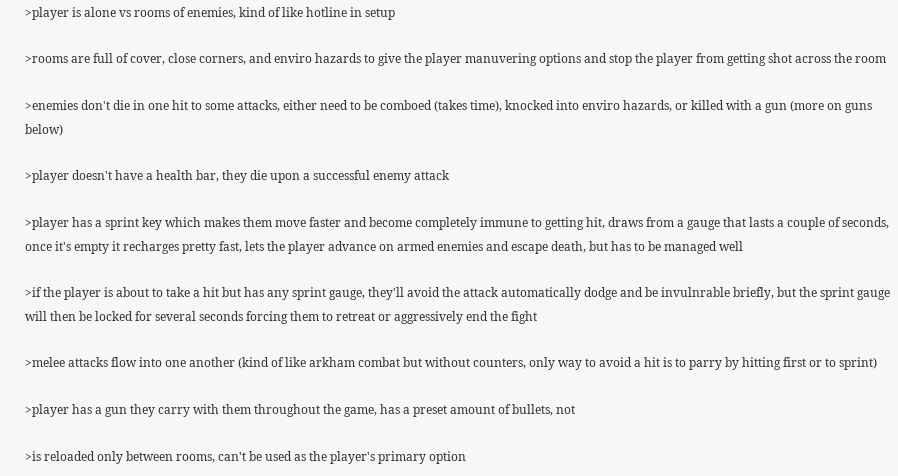>player is alone vs rooms of enemies, kind of like hotline in setup

>rooms are full of cover, close corners, and enviro hazards to give the player manuvering options and stop the player from getting shot across the room

>enemies don't die in one hit to some attacks, either need to be comboed (takes time), knocked into enviro hazards, or killed with a gun (more on guns below)

>player doesn't have a health bar, they die upon a successful enemy attack

>player has a sprint key which makes them move faster and become completely immune to getting hit, draws from a gauge that lasts a couple of seconds, once it's empty it recharges pretty fast, lets the player advance on armed enemies and escape death, but has to be managed well

>if the player is about to take a hit but has any sprint gauge, they'll avoid the attack automatically dodge and be invulnrable briefly, but the sprint gauge will then be locked for several seconds forcing them to retreat or aggressively end the fight

>melee attacks flow into one another (kind of like arkham combat but without counters, only way to avoid a hit is to parry by hitting first or to sprint)

>player has a gun they carry with them throughout the game, has a preset amount of bullets, not

>is reloaded only between rooms, can't be used as the player's primary option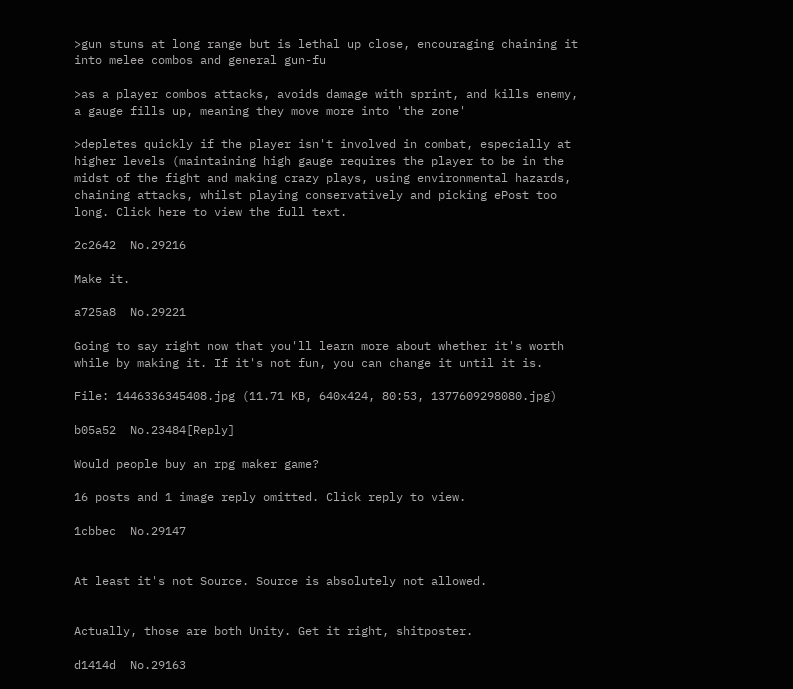>gun stuns at long range but is lethal up close, encouraging chaining it into melee combos and general gun-fu

>as a player combos attacks, avoids damage with sprint, and kills enemy, a gauge fills up, meaning they move more into 'the zone'

>depletes quickly if the player isn't involved in combat, especially at higher levels (maintaining high gauge requires the player to be in the midst of the fight and making crazy plays, using environmental hazards, chaining attacks, whilst playing conservatively and picking ePost too long. Click here to view the full text.

2c2642  No.29216

Make it.

a725a8  No.29221

Going to say right now that you'll learn more about whether it's worth while by making it. If it's not fun, you can change it until it is.

File: 1446336345408.jpg (11.71 KB, 640x424, 80:53, 1377609298080.jpg)

b05a52  No.23484[Reply]

Would people buy an rpg maker game?

16 posts and 1 image reply omitted. Click reply to view.

1cbbec  No.29147


At least it's not Source. Source is absolutely not allowed.


Actually, those are both Unity. Get it right, shitposter.

d1414d  No.29163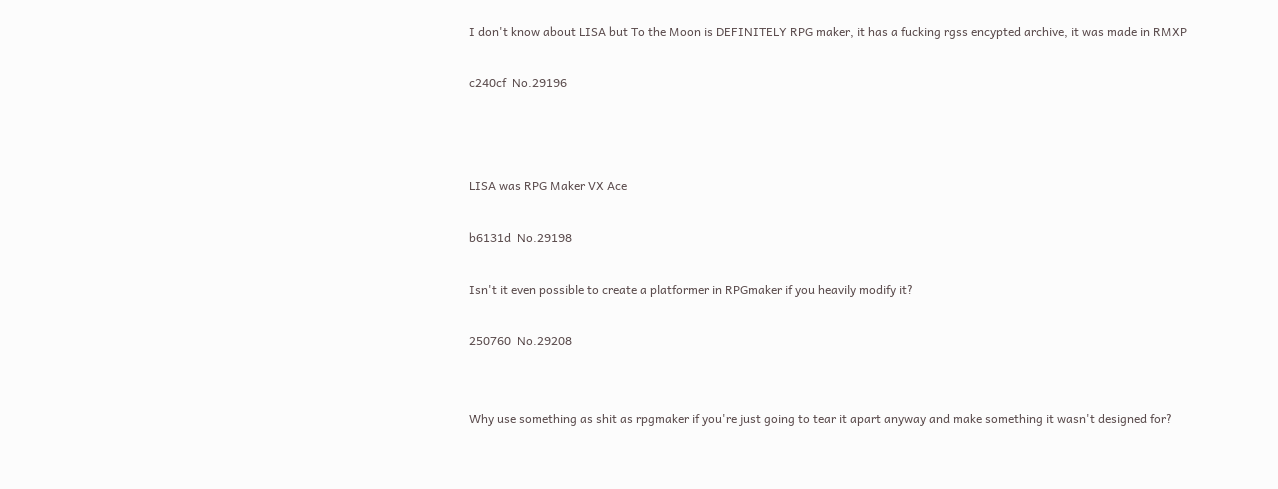I don't know about LISA but To the Moon is DEFINITELY RPG maker, it has a fucking rgss encypted archive, it was made in RMXP

c240cf  No.29196



LISA was RPG Maker VX Ace

b6131d  No.29198

Isn't it even possible to create a platformer in RPGmaker if you heavily modify it?

250760  No.29208


Why use something as shit as rpgmaker if you're just going to tear it apart anyway and make something it wasn't designed for?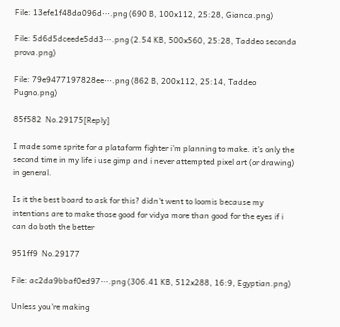File: 13efe1f48da096d⋯.png (690 B, 100x112, 25:28, Gianca.png)

File: 5d6d5dceede5dd3⋯.png (2.54 KB, 500x560, 25:28, Taddeo seconda prova.png)

File: 79e9477197828ee⋯.png (862 B, 200x112, 25:14, Taddeo Pugno.png)

85f582  No.29175[Reply]

I made some sprite for a plataform fighter i'm planning to make. it's only the second time in my life i use gimp and i never attempted pixel art (or drawing) in general.

Is it the best board to ask for this? didn't went to loomis because my intentions are to make those good for vidya more than good for the eyes if i can do both the better

951ff9  No.29177

File: ac2da9bbaf0ed97⋯.png (306.41 KB, 512x288, 16:9, Egyptian.png)

Unless you're making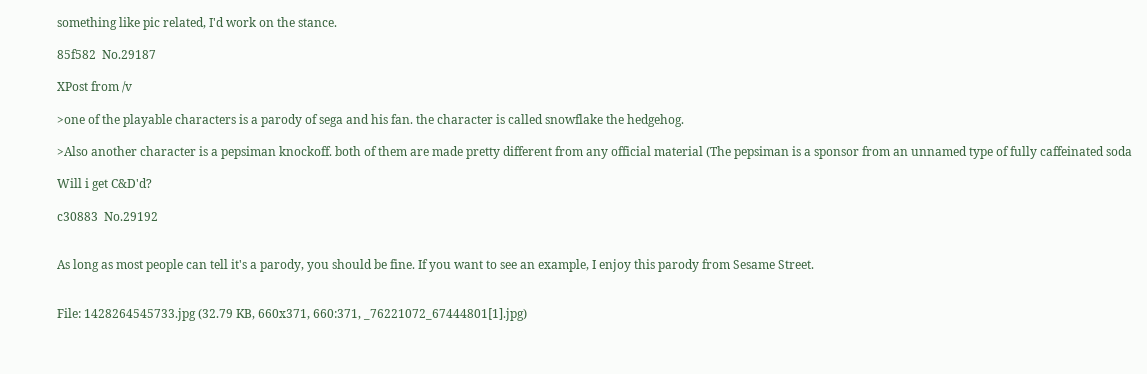something like pic related, I'd work on the stance.

85f582  No.29187

XPost from /v

>one of the playable characters is a parody of sega and his fan. the character is called snowflake the hedgehog.

>Also another character is a pepsiman knockoff. both of them are made pretty different from any official material (The pepsiman is a sponsor from an unnamed type of fully caffeinated soda

Will i get C&D'd?

c30883  No.29192


As long as most people can tell it's a parody, you should be fine. If you want to see an example, I enjoy this parody from Sesame Street.


File: 1428264545733.jpg (32.79 KB, 660x371, 660:371, _76221072_67444801[1].jpg)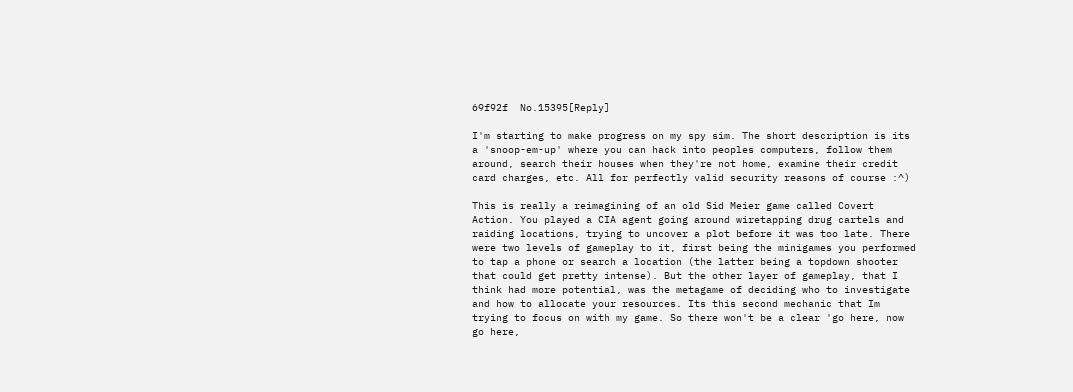69f92f  No.15395[Reply]

I'm starting to make progress on my spy sim. The short description is its a 'snoop-em-up' where you can hack into peoples computers, follow them around, search their houses when they're not home, examine their credit card charges, etc. All for perfectly valid security reasons of course :^)

This is really a reimagining of an old Sid Meier game called Covert Action. You played a CIA agent going around wiretapping drug cartels and raiding locations, trying to uncover a plot before it was too late. There were two levels of gameplay to it, first being the minigames you performed to tap a phone or search a location (the latter being a topdown shooter that could get pretty intense). But the other layer of gameplay, that I think had more potential, was the metagame of deciding who to investigate and how to allocate your resources. Its this second mechanic that Im trying to focus on with my game. So there won't be a clear 'go here, now go here,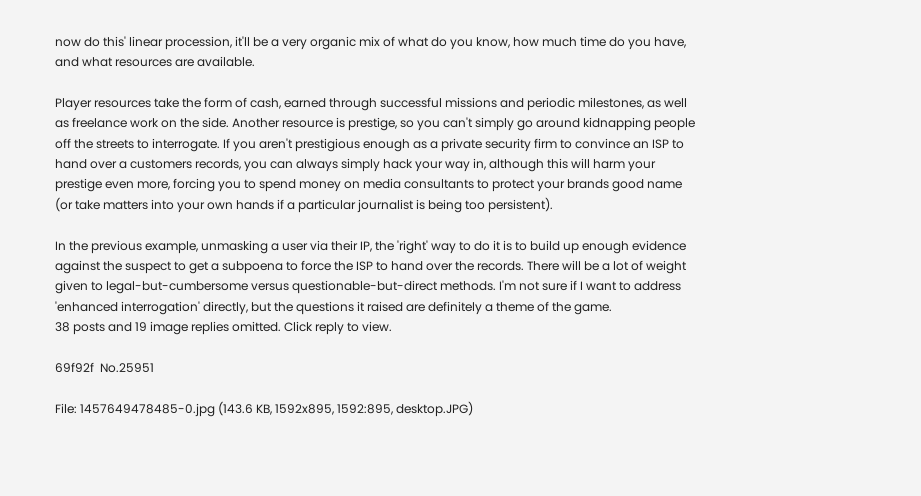now do this' linear procession, it'll be a very organic mix of what do you know, how much time do you have, and what resources are available.

Player resources take the form of cash, earned through successful missions and periodic milestones, as well as freelance work on the side. Another resource is prestige, so you can't simply go around kidnapping people off the streets to interrogate. If you aren't prestigious enough as a private security firm to convince an ISP to hand over a customers records, you can always simply hack your way in, although this will harm your prestige even more, forcing you to spend money on media consultants to protect your brands good name (or take matters into your own hands if a particular journalist is being too persistent).

In the previous example, unmasking a user via their IP, the 'right' way to do it is to build up enough evidence against the suspect to get a subpoena to force the ISP to hand over the records. There will be a lot of weight given to legal-but-cumbersome versus questionable-but-direct methods. I'm not sure if I want to address 'enhanced interrogation' directly, but the questions it raised are definitely a theme of the game.
38 posts and 19 image replies omitted. Click reply to view.

69f92f  No.25951

File: 1457649478485-0.jpg (143.6 KB, 1592x895, 1592:895, desktop.JPG)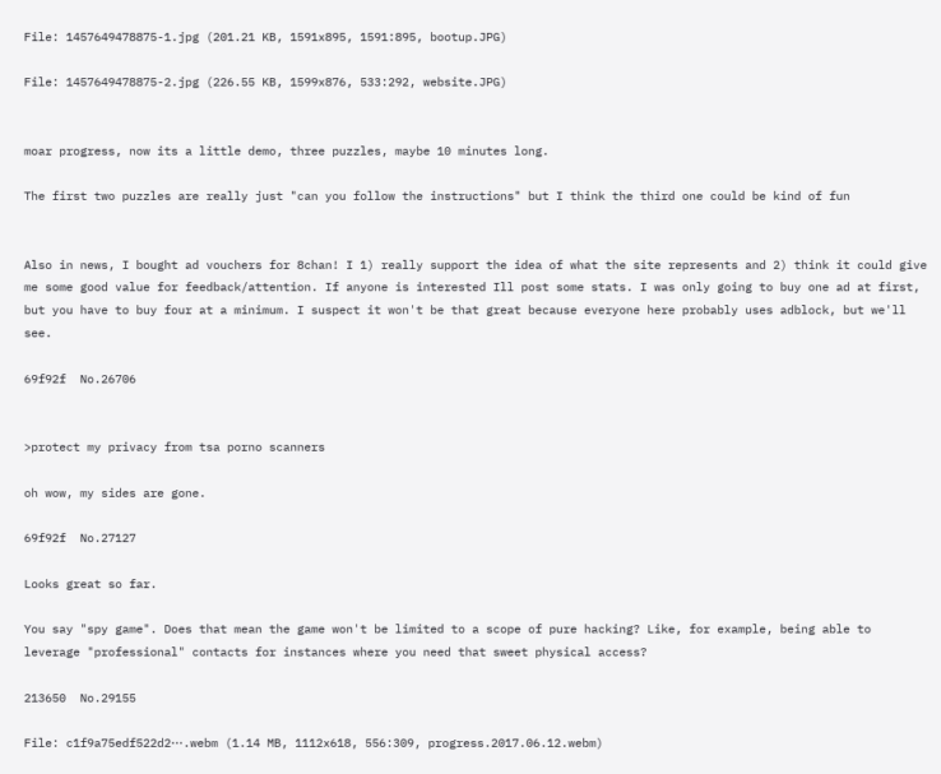File: 1457649478875-1.jpg (201.21 KB, 1591x895, 1591:895, bootup.JPG)

File: 1457649478875-2.jpg (226.55 KB, 1599x876, 533:292, website.JPG)


moar progress, now its a little demo, three puzzles, maybe 10 minutes long.

The first two puzzles are really just "can you follow the instructions" but I think the third one could be kind of fun


Also in news, I bought ad vouchers for 8chan! I 1) really support the idea of what the site represents and 2) think it could give me some good value for feedback/attention. If anyone is interested Ill post some stats. I was only going to buy one ad at first, but you have to buy four at a minimum. I suspect it won't be that great because everyone here probably uses adblock, but we'll see.

69f92f  No.26706


>protect my privacy from tsa porno scanners

oh wow, my sides are gone.

69f92f  No.27127

Looks great so far.

You say "spy game". Does that mean the game won't be limited to a scope of pure hacking? Like, for example, being able to leverage "professional" contacts for instances where you need that sweet physical access?

213650  No.29155

File: c1f9a75edf522d2⋯.webm (1.14 MB, 1112x618, 556:309, progress.2017.06.12.webm)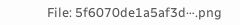File: 5f6070de1a5af3d⋯.png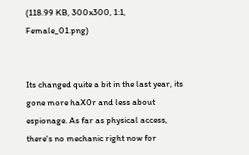(118.99 KB, 300x300, 1:1, Female_01.png)


Its changed quite a bit in the last year, its gone more haX0r and less about espionage. As far as physical access, there's no mechanic right now for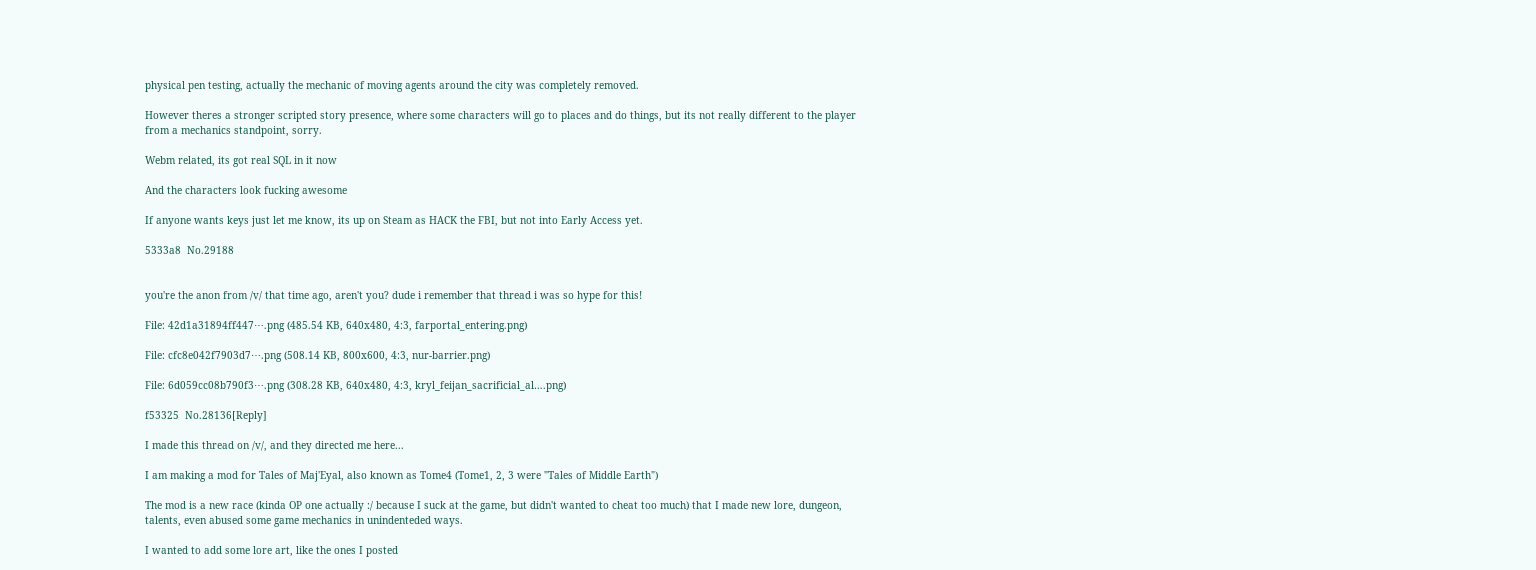physical pen testing, actually the mechanic of moving agents around the city was completely removed.

However theres a stronger scripted story presence, where some characters will go to places and do things, but its not really different to the player from a mechanics standpoint, sorry.

Webm related, its got real SQL in it now

And the characters look fucking awesome

If anyone wants keys just let me know, its up on Steam as HACK the FBI, but not into Early Access yet.

5333a8  No.29188


you're the anon from /v/ that time ago, aren't you? dude i remember that thread i was so hype for this!

File: 42d1a31894ff447⋯.png (485.54 KB, 640x480, 4:3, farportal_entering.png)

File: cfc8e042f7903d7⋯.png (508.14 KB, 800x600, 4:3, nur-barrier.png)

File: 6d059cc08b790f3⋯.png (308.28 KB, 640x480, 4:3, kryl_feijan_sacrificial_al….png)

f53325  No.28136[Reply]

I made this thread on /v/, and they directed me here...

I am making a mod for Tales of Maj'Eyal, also known as Tome4 (Tome1, 2, 3 were "Tales of Middle Earth")

The mod is a new race (kinda OP one actually :/ because I suck at the game, but didn't wanted to cheat too much) that I made new lore, dungeon, talents, even abused some game mechanics in unindenteded ways.

I wanted to add some lore art, like the ones I posted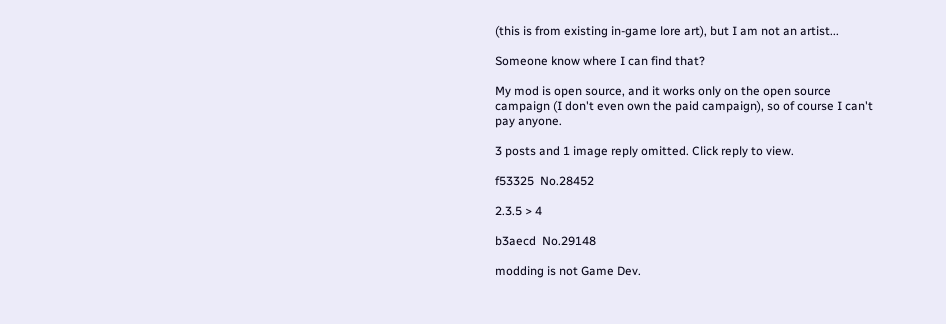(this is from existing in-game lore art), but I am not an artist...

Someone know where I can find that?

My mod is open source, and it works only on the open source campaign (I don't even own the paid campaign), so of course I can't pay anyone.

3 posts and 1 image reply omitted. Click reply to view.

f53325  No.28452

2.3.5 > 4

b3aecd  No.29148

modding is not Game Dev.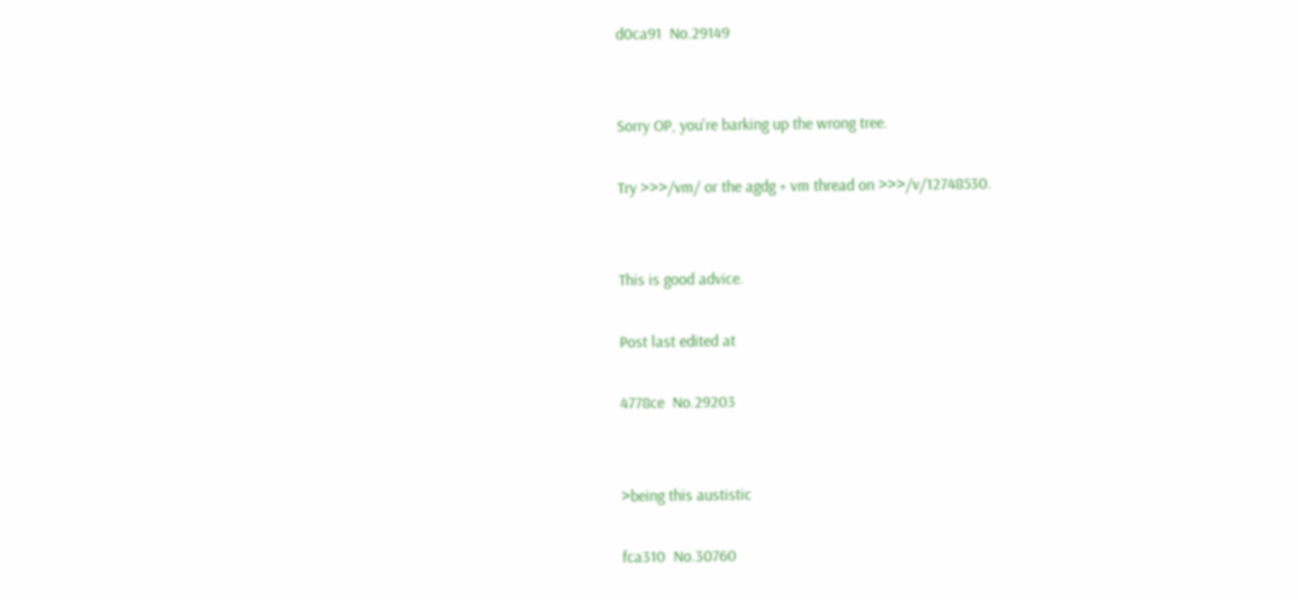d0ca91  No.29149


Sorry OP, you're barking up the wrong tree.

Try >>>/vm/ or the agdg + vm thread on >>>/v/12748530.


This is good advice.

Post last edited at

4778ce  No.29203


>being this austistic

fca310  No.30760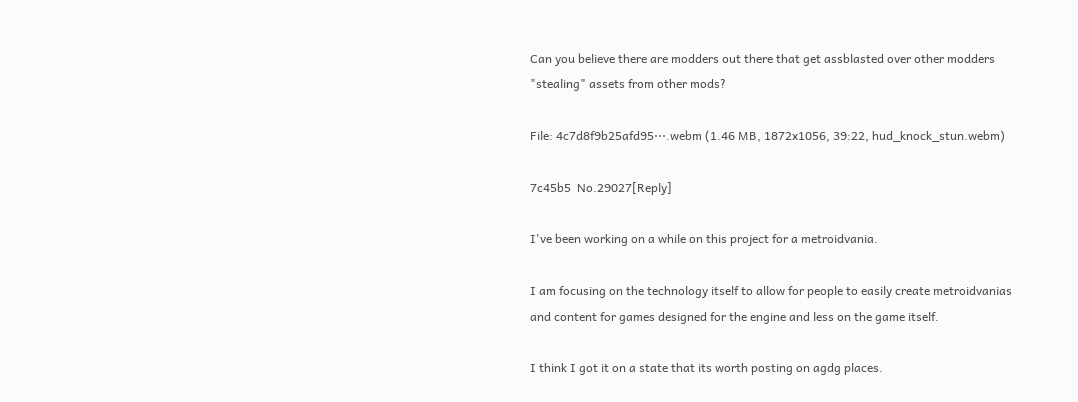Can you believe there are modders out there that get assblasted over other modders "stealing" assets from other mods?

File: 4c7d8f9b25afd95⋯.webm (1.46 MB, 1872x1056, 39:22, hud_knock_stun.webm)

7c45b5  No.29027[Reply]

I've been working on a while on this project for a metroidvania.

I am focusing on the technology itself to allow for people to easily create metroidvanias and content for games designed for the engine and less on the game itself.

I think I got it on a state that its worth posting on agdg places.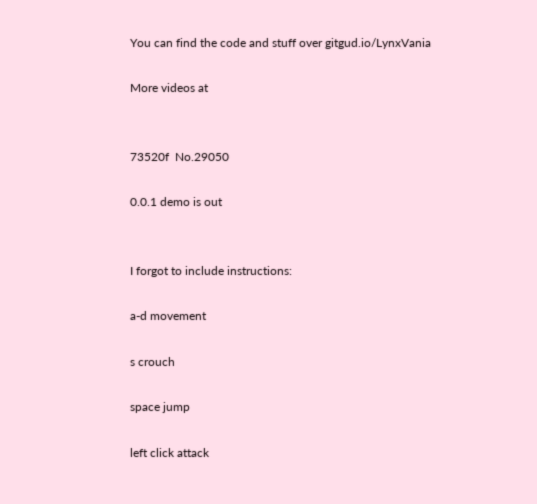You can find the code and stuff over gitgud.io/LynxVania

More videos at


73520f  No.29050

0.0.1 demo is out


I forgot to include instructions:

a-d movement

s crouch

space jump

left click attack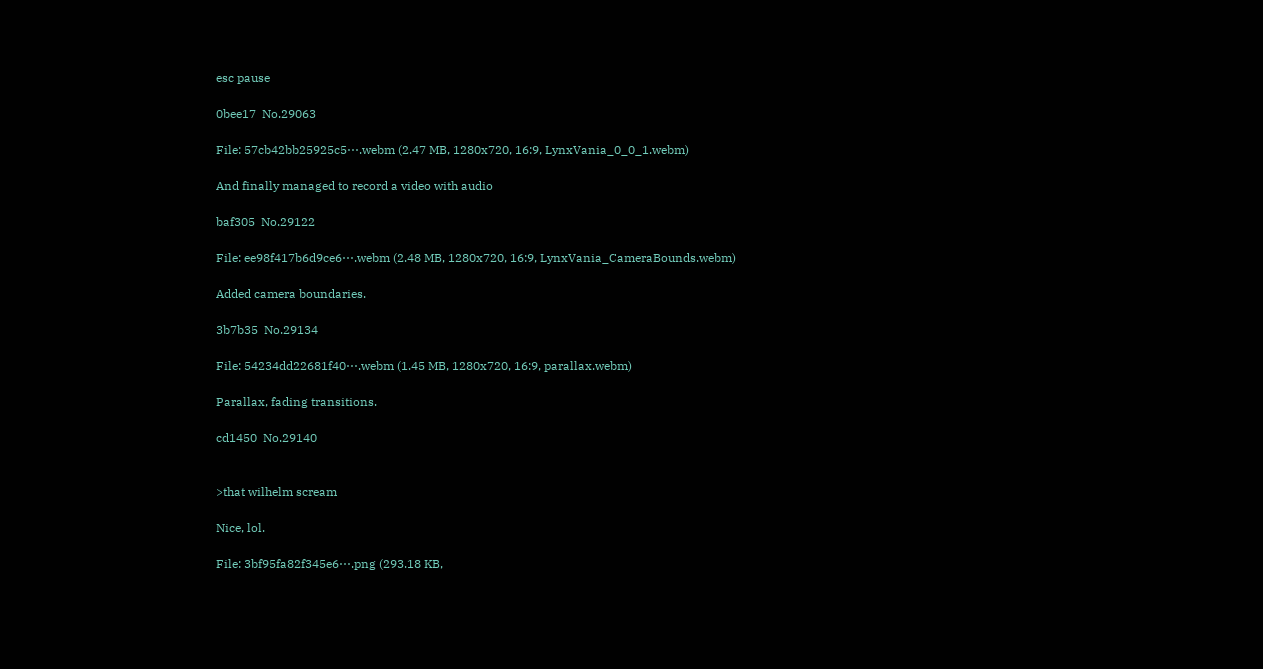esc pause

0bee17  No.29063

File: 57cb42bb25925c5⋯.webm (2.47 MB, 1280x720, 16:9, LynxVania_0_0_1.webm)

And finally managed to record a video with audio

baf305  No.29122

File: ee98f417b6d9ce6⋯.webm (2.48 MB, 1280x720, 16:9, LynxVania_CameraBounds.webm)

Added camera boundaries.

3b7b35  No.29134

File: 54234dd22681f40⋯.webm (1.45 MB, 1280x720, 16:9, parallax.webm)

Parallax, fading transitions.

cd1450  No.29140


>that wilhelm scream

Nice, lol.

File: 3bf95fa82f345e6⋯.png (293.18 KB,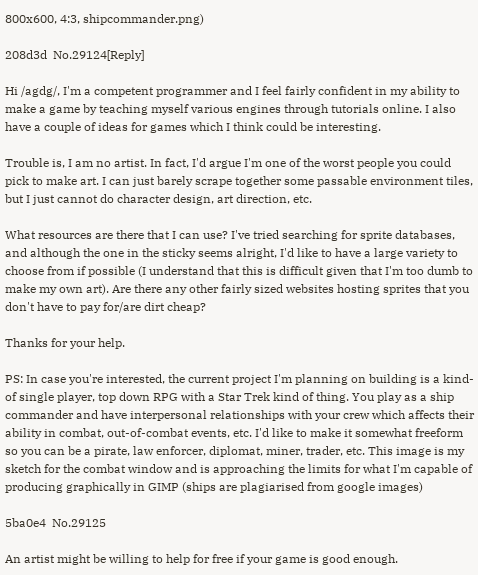800x600, 4:3, shipcommander.png)

208d3d  No.29124[Reply]

Hi /agdg/, I'm a competent programmer and I feel fairly confident in my ability to make a game by teaching myself various engines through tutorials online. I also have a couple of ideas for games which I think could be interesting.

Trouble is, I am no artist. In fact, I'd argue I'm one of the worst people you could pick to make art. I can just barely scrape together some passable environment tiles, but I just cannot do character design, art direction, etc.

What resources are there that I can use? I've tried searching for sprite databases, and although the one in the sticky seems alright, I'd like to have a large variety to choose from if possible (I understand that this is difficult given that I'm too dumb to make my own art). Are there any other fairly sized websites hosting sprites that you don't have to pay for/are dirt cheap?

Thanks for your help.

PS: In case you're interested, the current project I'm planning on building is a kind-of single player, top down RPG with a Star Trek kind of thing. You play as a ship commander and have interpersonal relationships with your crew which affects their ability in combat, out-of-combat events, etc. I'd like to make it somewhat freeform so you can be a pirate, law enforcer, diplomat, miner, trader, etc. This image is my sketch for the combat window and is approaching the limits for what I'm capable of producing graphically in GIMP (ships are plagiarised from google images)

5ba0e4  No.29125

An artist might be willing to help for free if your game is good enough.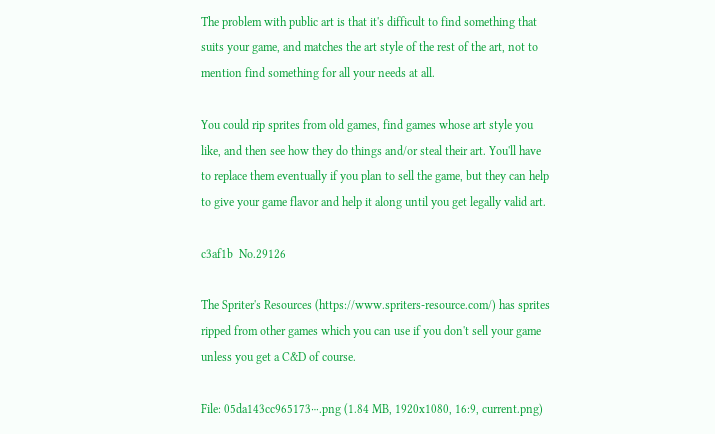The problem with public art is that it's difficult to find something that suits your game, and matches the art style of the rest of the art, not to mention find something for all your needs at all.

You could rip sprites from old games, find games whose art style you like, and then see how they do things and/or steal their art. You'll have to replace them eventually if you plan to sell the game, but they can help to give your game flavor and help it along until you get legally valid art.

c3af1b  No.29126

The Spriter's Resources (https://www.spriters-resource.com/) has sprites ripped from other games which you can use if you don't sell your game unless you get a C&D of course.

File: 05da143cc965173⋯.png (1.84 MB, 1920x1080, 16:9, current.png)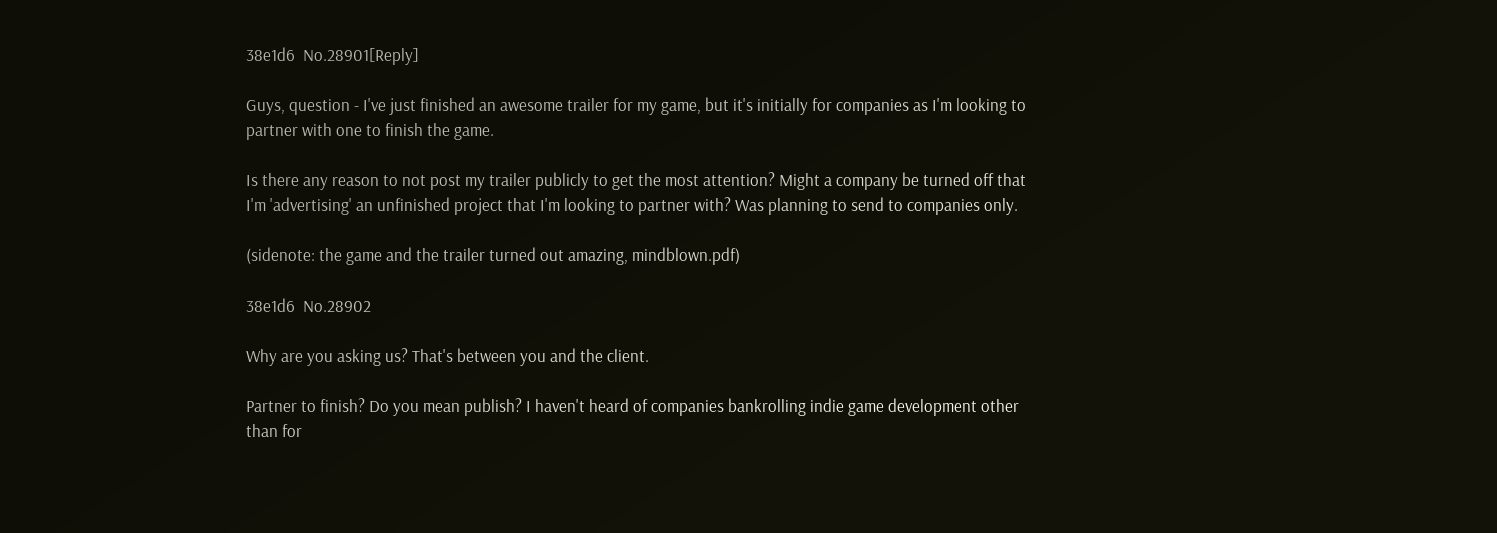38e1d6  No.28901[Reply]

Guys, question - I've just finished an awesome trailer for my game, but it's initially for companies as I'm looking to partner with one to finish the game.

Is there any reason to not post my trailer publicly to get the most attention? Might a company be turned off that I'm 'advertising' an unfinished project that I'm looking to partner with? Was planning to send to companies only.

(sidenote: the game and the trailer turned out amazing, mindblown.pdf)

38e1d6  No.28902

Why are you asking us? That's between you and the client.

Partner to finish? Do you mean publish? I haven't heard of companies bankrolling indie game development other than for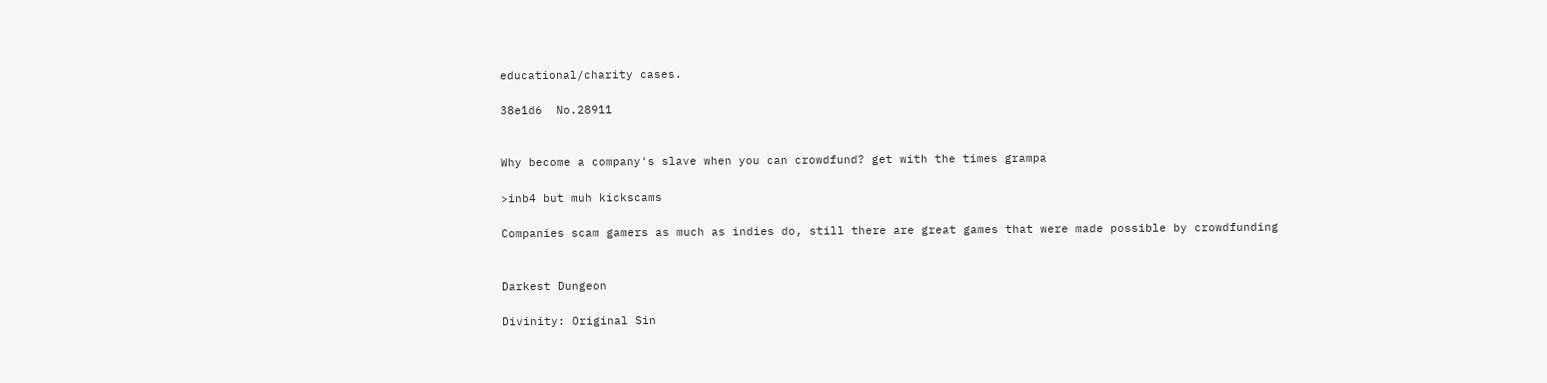educational/charity cases.

38e1d6  No.28911


Why become a company's slave when you can crowdfund? get with the times grampa

>inb4 but muh kickscams

Companies scam gamers as much as indies do, still there are great games that were made possible by crowdfunding


Darkest Dungeon

Divinity: Original Sin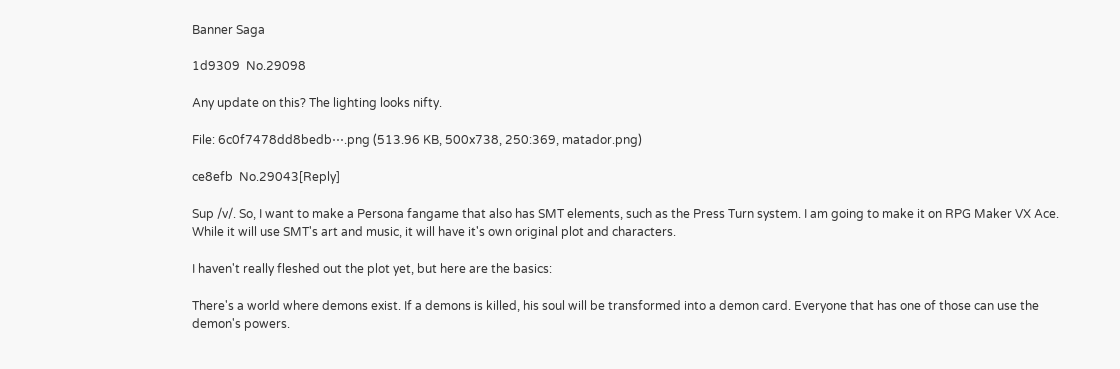Banner Saga

1d9309  No.29098

Any update on this? The lighting looks nifty.

File: 6c0f7478dd8bedb⋯.png (513.96 KB, 500x738, 250:369, matador.png)

ce8efb  No.29043[Reply]

Sup /v/. So, I want to make a Persona fangame that also has SMT elements, such as the Press Turn system. I am going to make it on RPG Maker VX Ace. While it will use SMT's art and music, it will have it's own original plot and characters.

I haven't really fleshed out the plot yet, but here are the basics:

There's a world where demons exist. If a demons is killed, his soul will be transformed into a demon card. Everyone that has one of those can use the demon's powers.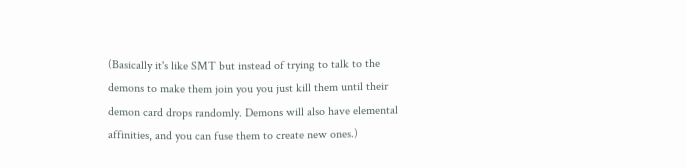(Basically it's like SMT but instead of trying to talk to the demons to make them join you you just kill them until their demon card drops randomly. Demons will also have elemental affinities, and you can fuse them to create new ones.)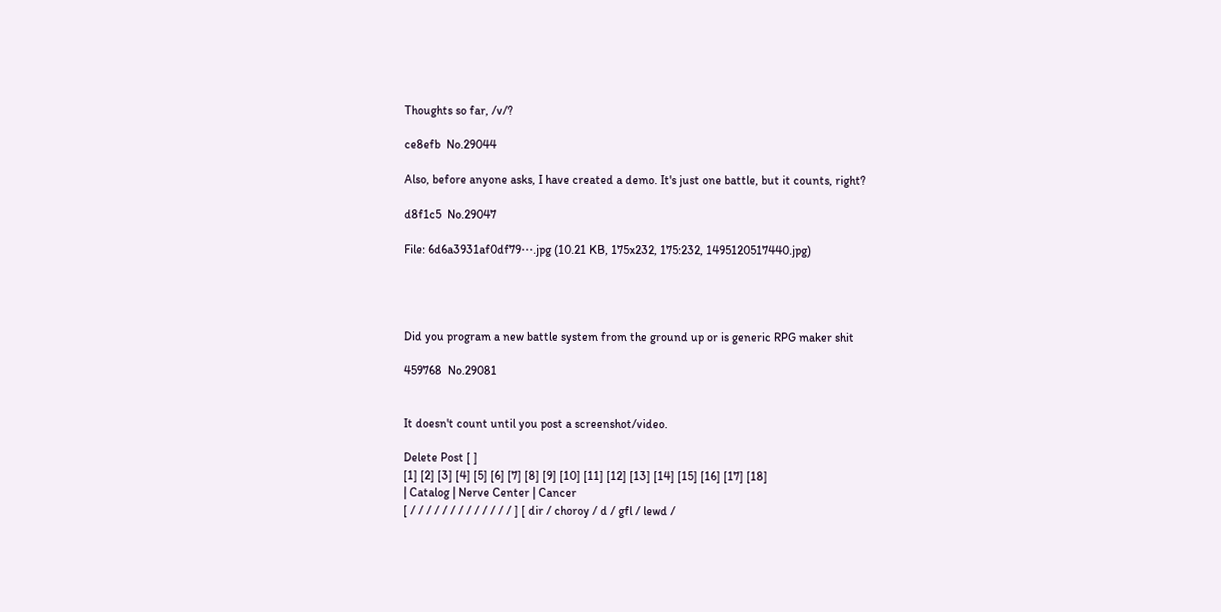Thoughts so far, /v/?

ce8efb  No.29044

Also, before anyone asks, I have created a demo. It's just one battle, but it counts, right?

d8f1c5  No.29047

File: 6d6a3931af0df79⋯.jpg (10.21 KB, 175x232, 175:232, 1495120517440.jpg)




Did you program a new battle system from the ground up or is generic RPG maker shit

459768  No.29081


It doesn't count until you post a screenshot/video.

Delete Post [ ]
[1] [2] [3] [4] [5] [6] [7] [8] [9] [10] [11] [12] [13] [14] [15] [16] [17] [18]
| Catalog | Nerve Center | Cancer
[ / / / / / / / / / / / / / ] [ dir / choroy / d / gfl / lewd /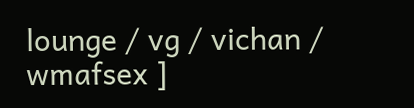lounge / vg / vichan / wmafsex ]